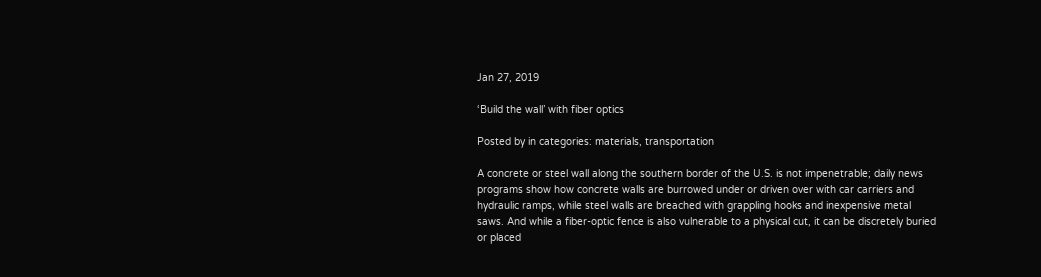Jan 27, 2019

‘Build the wall’ with fiber optics

Posted by in categories: materials, transportation

A concrete or steel wall along the southern border of the U.S. is not impenetrable; daily news programs show how concrete walls are burrowed under or driven over with car carriers and hydraulic ramps, while steel walls are breached with grappling hooks and inexpensive metal saws. And while a fiber-optic fence is also vulnerable to a physical cut, it can be discretely buried or placed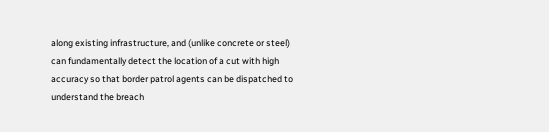along existing infrastructure, and (unlike concrete or steel) can fundamentally detect the location of a cut with high accuracy so that border patrol agents can be dispatched to understand the breach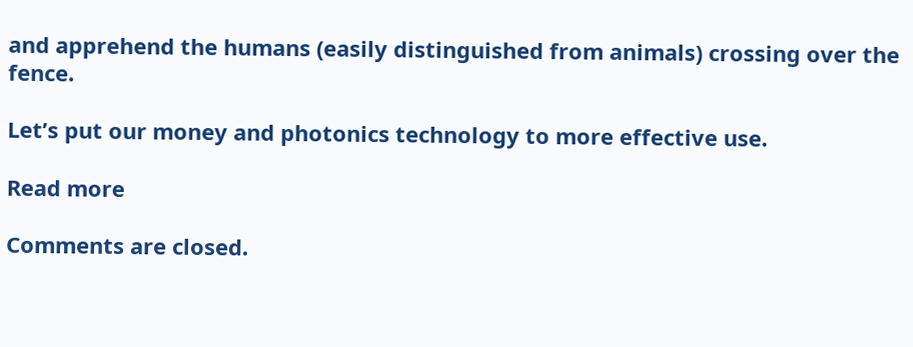and apprehend the humans (easily distinguished from animals) crossing over the fence.

Let’s put our money and photonics technology to more effective use.

Read more

Comments are closed.